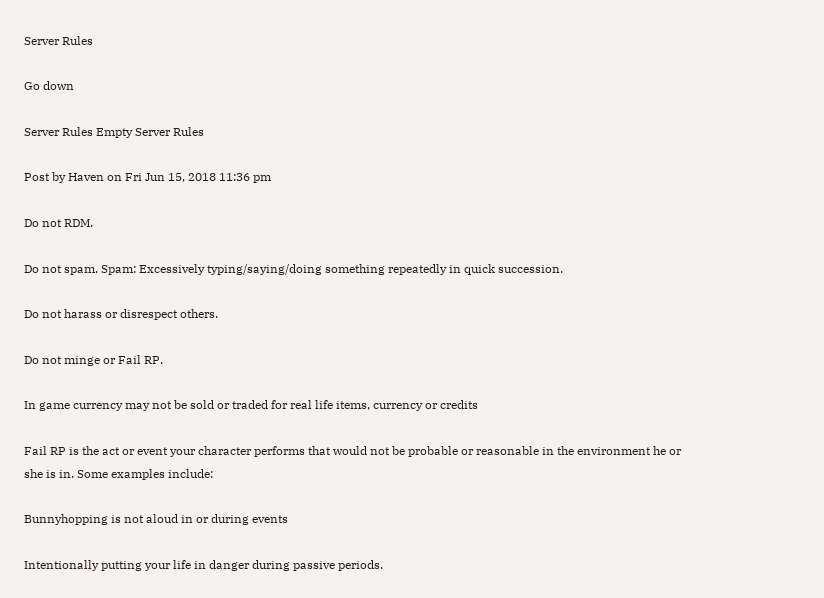Server Rules

Go down

Server Rules Empty Server Rules

Post by Haven on Fri Jun 15, 2018 11:36 pm

Do not RDM.

Do not spam. Spam: Excessively typing/saying/doing something repeatedly in quick succession.

Do not harass or disrespect others.

Do not minge or Fail RP.

In game currency may not be sold or traded for real life items, currency or credits

Fail RP is the act or event your character performs that would not be probable or reasonable in the environment he or she is in. Some examples include:

Bunnyhopping is not aloud in or during events

Intentionally putting your life in danger during passive periods.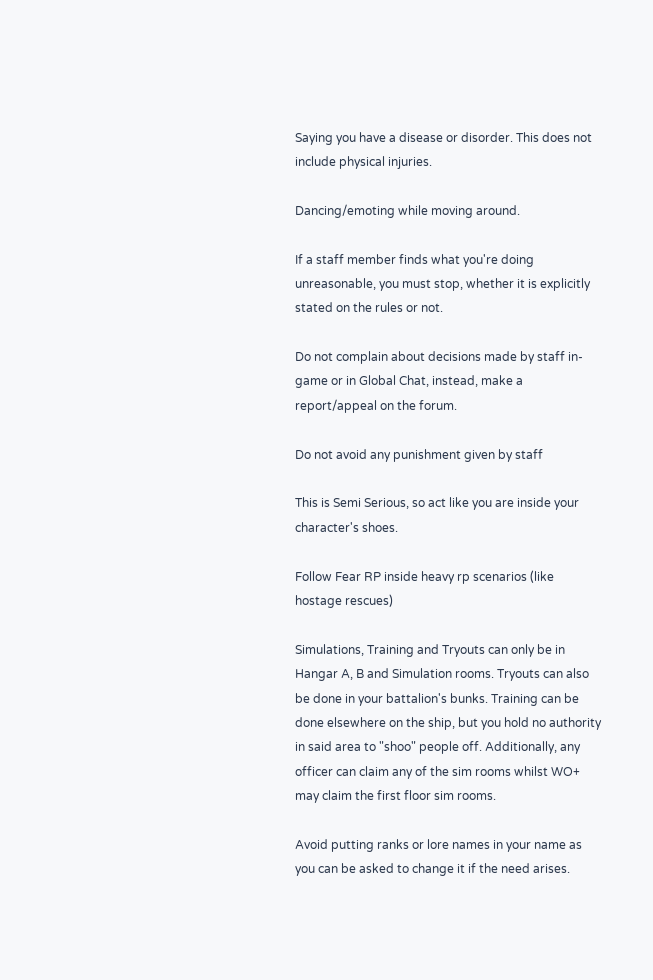Saying you have a disease or disorder. This does not include physical injuries.

Dancing/emoting while moving around.

If a staff member finds what you're doing unreasonable, you must stop, whether it is explicitly stated on the rules or not.

Do not complain about decisions made by staff in-game or in Global Chat, instead, make a report/appeal on the forum.

Do not avoid any punishment given by staff

This is Semi Serious, so act like you are inside your character's shoes.

Follow Fear RP inside heavy rp scenarios (like hostage rescues)

Simulations, Training and Tryouts can only be in Hangar A, B and Simulation rooms. Tryouts can also be done in your battalion's bunks. Training can be done elsewhere on the ship, but you hold no authority in said area to "shoo" people off. Additionally, any officer can claim any of the sim rooms whilst WO+ may claim the first floor sim rooms.

Avoid putting ranks or lore names in your name as you can be asked to change it if the need arises.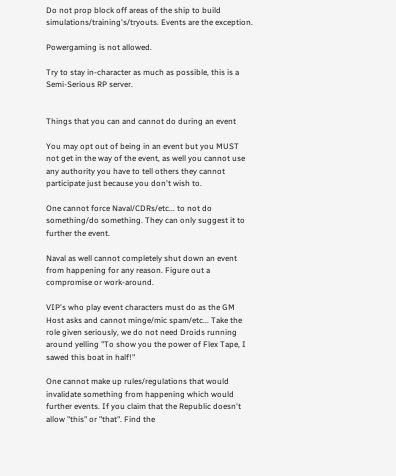Do not prop block off areas of the ship to build simulations/training's/tryouts. Events are the exception.

Powergaming is not allowed.

Try to stay in-character as much as possible, this is a Semi-Serious RP server.


Things that you can and cannot do during an event

You may opt out of being in an event but you MUST not get in the way of the event, as well you cannot use any authority you have to tell others they cannot participate just because you don't wish to.

One cannot force Naval/CDRs/etc... to not do something/do something. They can only suggest it to further the event.

Naval as well cannot completely shut down an event from happening for any reason. Figure out a compromise or work-around.

VIP's who play event characters must do as the GM Host asks and cannot minge/mic spam/etc... Take the role given seriously, we do not need Droids running around yelling "To show you the power of Flex Tape, I sawed this boat in half!"

One cannot make up rules/regulations that would invalidate something from happening which would further events. If you claim that the Republic doesn't allow "this" or "that". Find the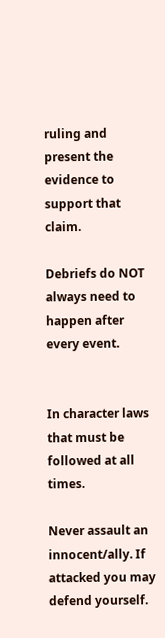ruling and present the evidence to support that claim.

Debriefs do NOT always need to happen after every event.


In character laws that must be followed at all times.

Never assault an innocent/ally. If attacked you may defend yourself.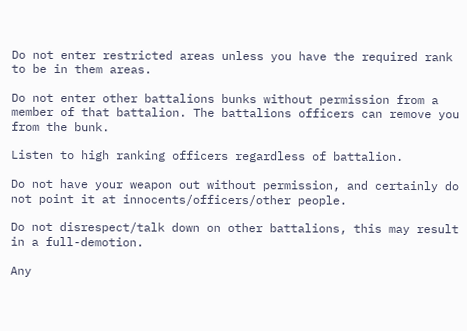Do not enter restricted areas unless you have the required rank to be in them areas.

Do not enter other battalions bunks without permission from a member of that battalion. The battalions officers can remove you from the bunk.

Listen to high ranking officers regardless of battalion.

Do not have your weapon out without permission, and certainly do not point it at innocents/officers/other people.

Do not disrespect/talk down on other battalions, this may result in a full-demotion.

Any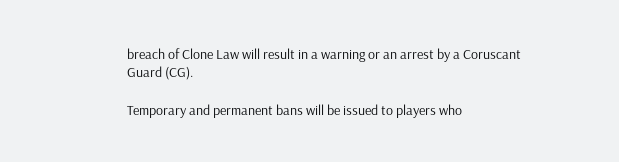breach of Clone Law will result in a warning or an arrest by a Coruscant Guard (CG).

Temporary and permanent bans will be issued to players who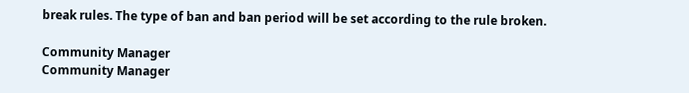break rules. The type of ban and ban period will be set according to the rule broken.

Community Manager
Community Manager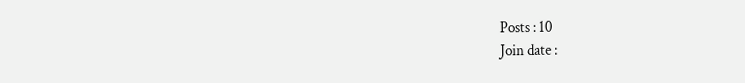Posts : 10
Join date :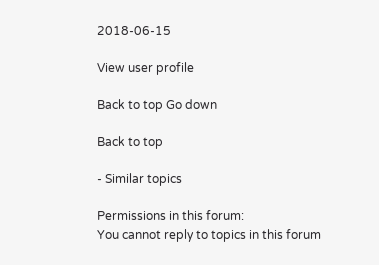2018-06-15

View user profile

Back to top Go down

Back to top

- Similar topics

Permissions in this forum:
You cannot reply to topics in this forum